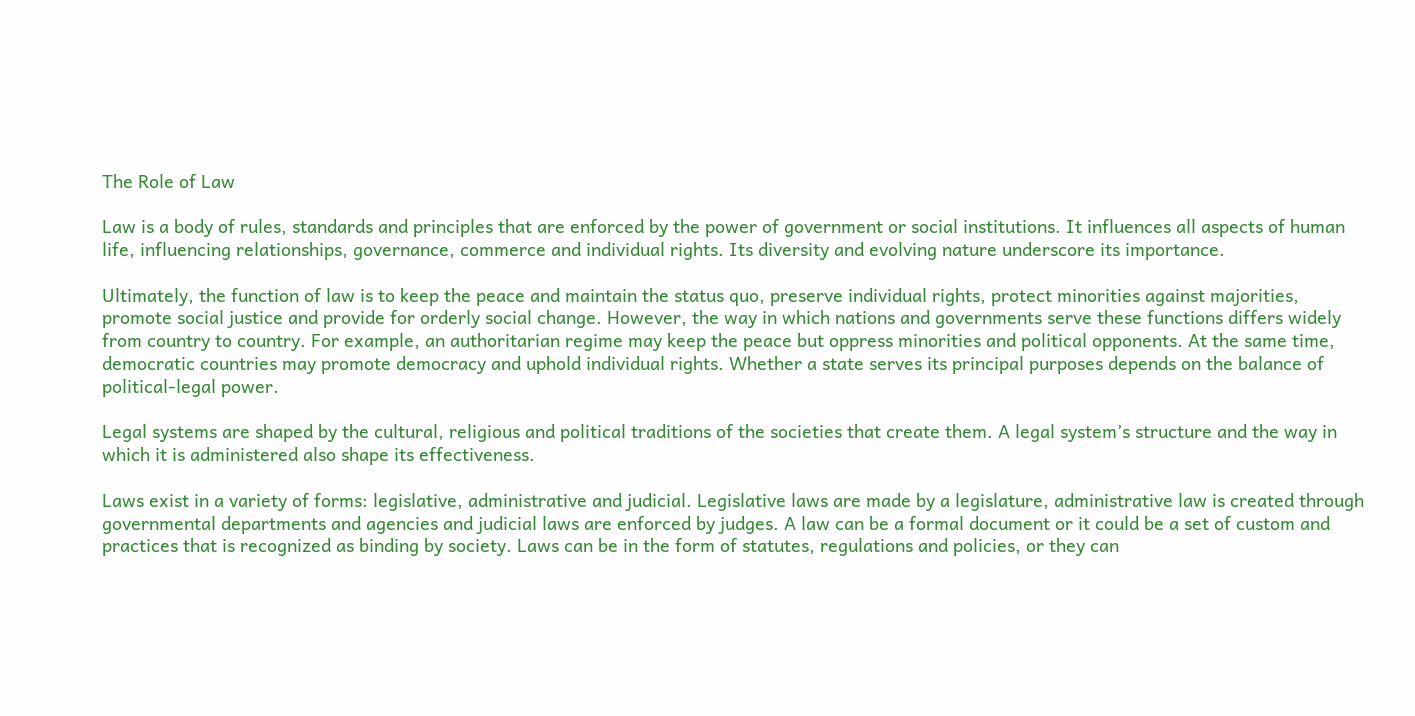The Role of Law

Law is a body of rules, standards and principles that are enforced by the power of government or social institutions. It influences all aspects of human life, influencing relationships, governance, commerce and individual rights. Its diversity and evolving nature underscore its importance.

Ultimately, the function of law is to keep the peace and maintain the status quo, preserve individual rights, protect minorities against majorities, promote social justice and provide for orderly social change. However, the way in which nations and governments serve these functions differs widely from country to country. For example, an authoritarian regime may keep the peace but oppress minorities and political opponents. At the same time, democratic countries may promote democracy and uphold individual rights. Whether a state serves its principal purposes depends on the balance of political-legal power.

Legal systems are shaped by the cultural, religious and political traditions of the societies that create them. A legal system’s structure and the way in which it is administered also shape its effectiveness.

Laws exist in a variety of forms: legislative, administrative and judicial. Legislative laws are made by a legislature, administrative law is created through governmental departments and agencies and judicial laws are enforced by judges. A law can be a formal document or it could be a set of custom and practices that is recognized as binding by society. Laws can be in the form of statutes, regulations and policies, or they can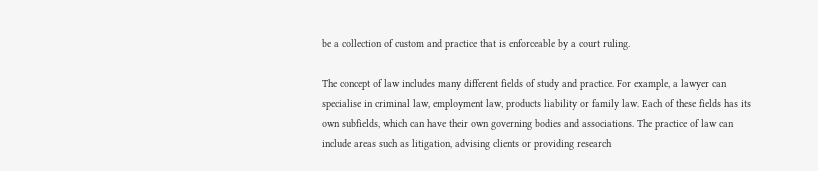be a collection of custom and practice that is enforceable by a court ruling.

The concept of law includes many different fields of study and practice. For example, a lawyer can specialise in criminal law, employment law, products liability or family law. Each of these fields has its own subfields, which can have their own governing bodies and associations. The practice of law can include areas such as litigation, advising clients or providing research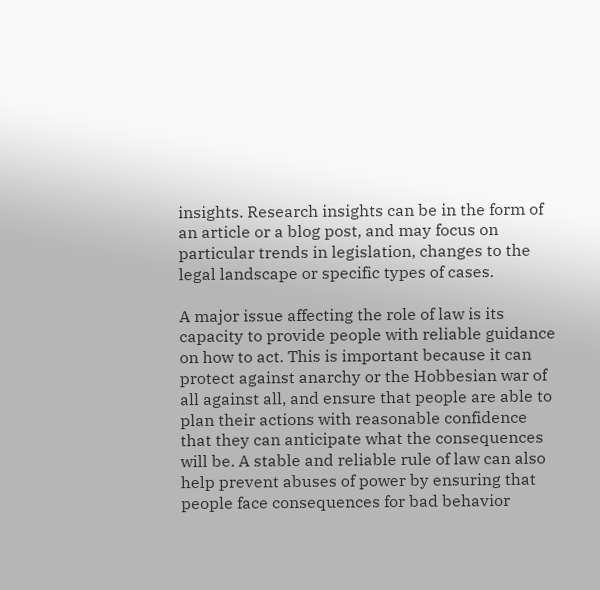insights. Research insights can be in the form of an article or a blog post, and may focus on particular trends in legislation, changes to the legal landscape or specific types of cases.

A major issue affecting the role of law is its capacity to provide people with reliable guidance on how to act. This is important because it can protect against anarchy or the Hobbesian war of all against all, and ensure that people are able to plan their actions with reasonable confidence that they can anticipate what the consequences will be. A stable and reliable rule of law can also help prevent abuses of power by ensuring that people face consequences for bad behavior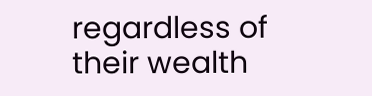regardless of their wealth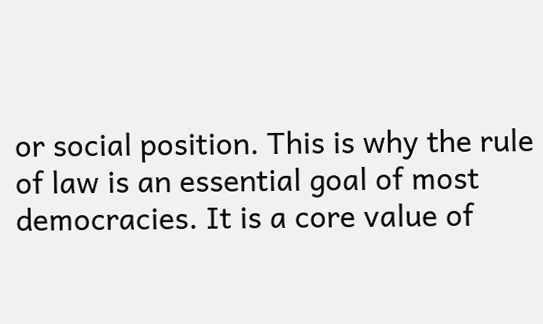or social position. This is why the rule of law is an essential goal of most democracies. It is a core value of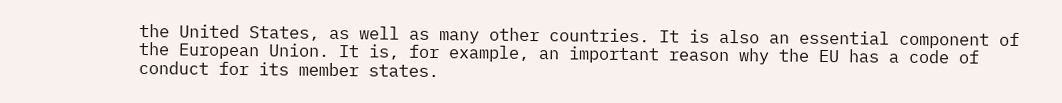the United States, as well as many other countries. It is also an essential component of the European Union. It is, for example, an important reason why the EU has a code of conduct for its member states.